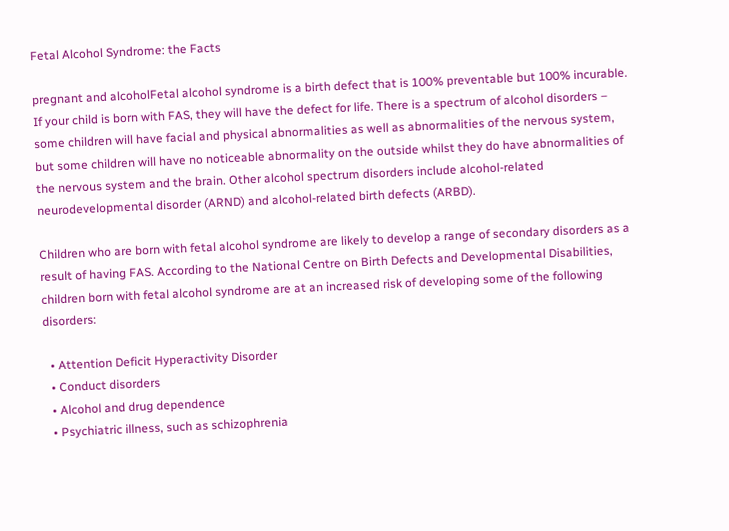Fetal Alcohol Syndrome: the Facts

pregnant and alcoholFetal alcohol syndrome is a birth defect that is 100% preventable but 100% incurable. If your child is born with FAS, they will have the defect for life. There is a spectrum of alcohol disorders – some children will have facial and physical abnormalities as well as abnormalities of the nervous system, but some children will have no noticeable abnormality on the outside whilst they do have abnormalities of the nervous system and the brain. Other alcohol spectrum disorders include alcohol-related neurodevelopmental disorder (ARND) and alcohol-related birth defects (ARBD).

Children who are born with fetal alcohol syndrome are likely to develop a range of secondary disorders as a result of having FAS. According to the National Centre on Birth Defects and Developmental Disabilities, children born with fetal alcohol syndrome are at an increased risk of developing some of the following disorders:

  • Attention Deficit Hyperactivity Disorder
  • Conduct disorders
  • Alcohol and drug dependence
  • Psychiatric illness, such as schizophrenia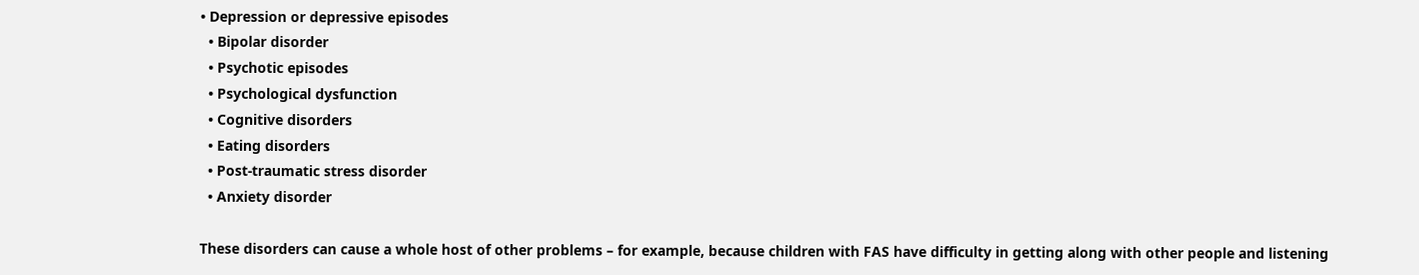• Depression or depressive episodes
  • Bipolar disorder
  • Psychotic episodes
  • Psychological dysfunction
  • Cognitive disorders
  • Eating disorders
  • Post-traumatic stress disorder
  • Anxiety disorder

These disorders can cause a whole host of other problems – for example, because children with FAS have difficulty in getting along with other people and listening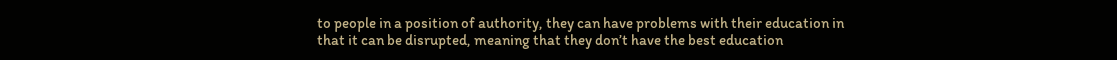to people in a position of authority, they can have problems with their education in that it can be disrupted, meaning that they don’t have the best education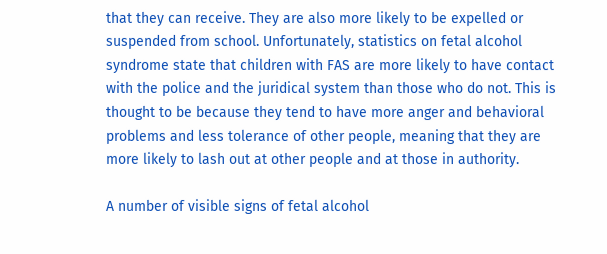that they can receive. They are also more likely to be expelled or suspended from school. Unfortunately, statistics on fetal alcohol syndrome state that children with FAS are more likely to have contact with the police and the juridical system than those who do not. This is thought to be because they tend to have more anger and behavioral problems and less tolerance of other people, meaning that they are more likely to lash out at other people and at those in authority.

A number of visible signs of fetal alcohol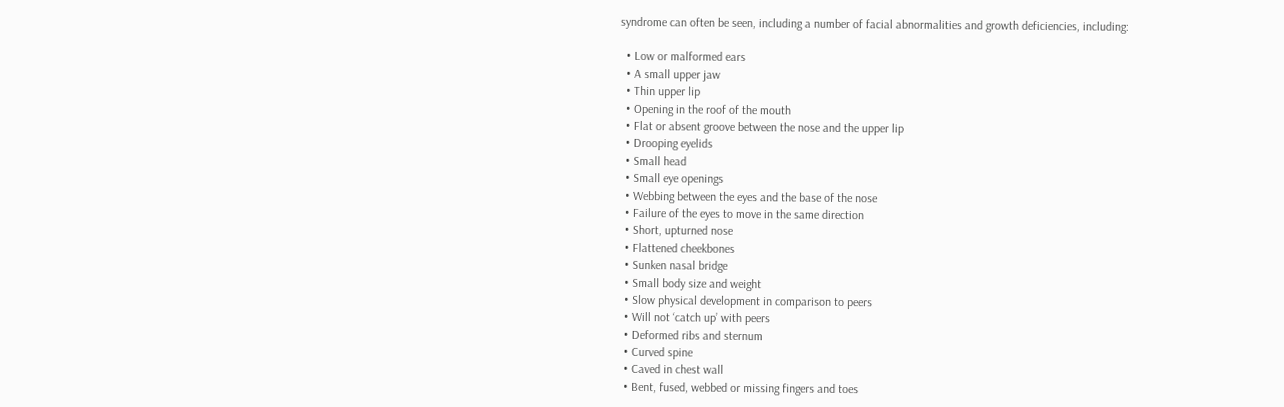syndrome can often be seen, including a number of facial abnormalities and growth deficiencies, including:

  • Low or malformed ears
  • A small upper jaw
  • Thin upper lip
  • Opening in the roof of the mouth
  • Flat or absent groove between the nose and the upper lip
  • Drooping eyelids
  • Small head
  • Small eye openings
  • Webbing between the eyes and the base of the nose
  • Failure of the eyes to move in the same direction
  • Short, upturned nose
  • Flattened cheekbones
  • Sunken nasal bridge
  • Small body size and weight
  • Slow physical development in comparison to peers
  • Will not ‘catch up’ with peers
  • Deformed ribs and sternum
  • Curved spine
  • Caved in chest wall
  • Bent, fused, webbed or missing fingers and toes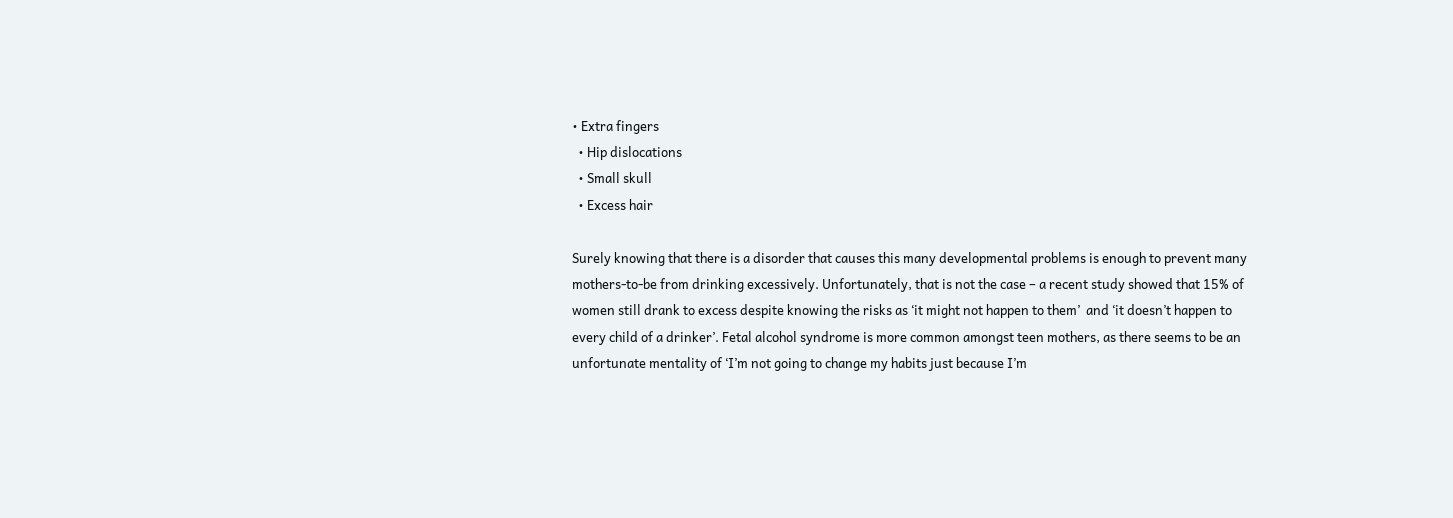• Extra fingers
  • Hip dislocations
  • Small skull
  • Excess hair

Surely knowing that there is a disorder that causes this many developmental problems is enough to prevent many mothers-to-be from drinking excessively. Unfortunately, that is not the case – a recent study showed that 15% of women still drank to excess despite knowing the risks as ‘it might not happen to them’  and ‘it doesn’t happen to every child of a drinker’. Fetal alcohol syndrome is more common amongst teen mothers, as there seems to be an unfortunate mentality of ‘I’m not going to change my habits just because I’m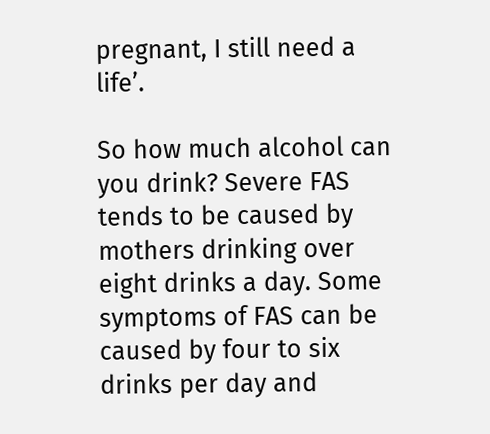pregnant, I still need a life’.

So how much alcohol can you drink? Severe FAS tends to be caused by mothers drinking over eight drinks a day. Some symptoms of FAS can be caused by four to six drinks per day and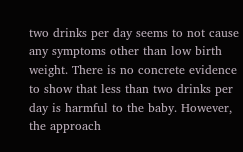two drinks per day seems to not cause any symptoms other than low birth weight. There is no concrete evidence to show that less than two drinks per day is harmful to the baby. However, the approach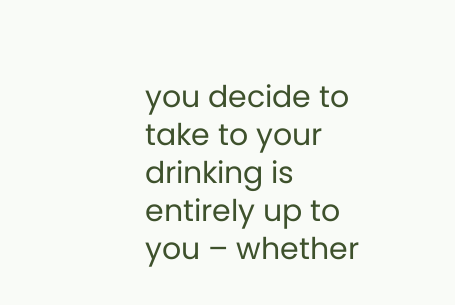you decide to take to your drinking is entirely up to you – whether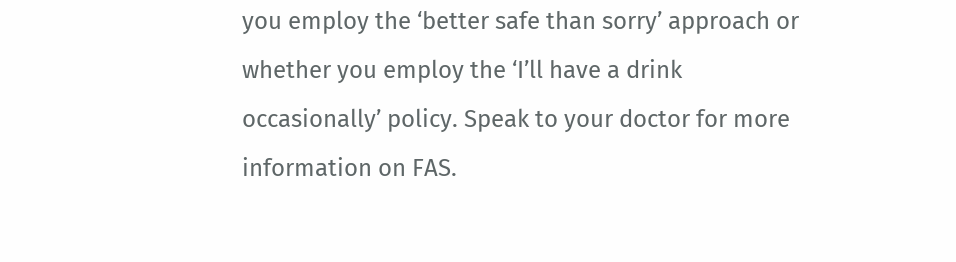you employ the ‘better safe than sorry’ approach or whether you employ the ‘I’ll have a drink occasionally’ policy. Speak to your doctor for more information on FAS.